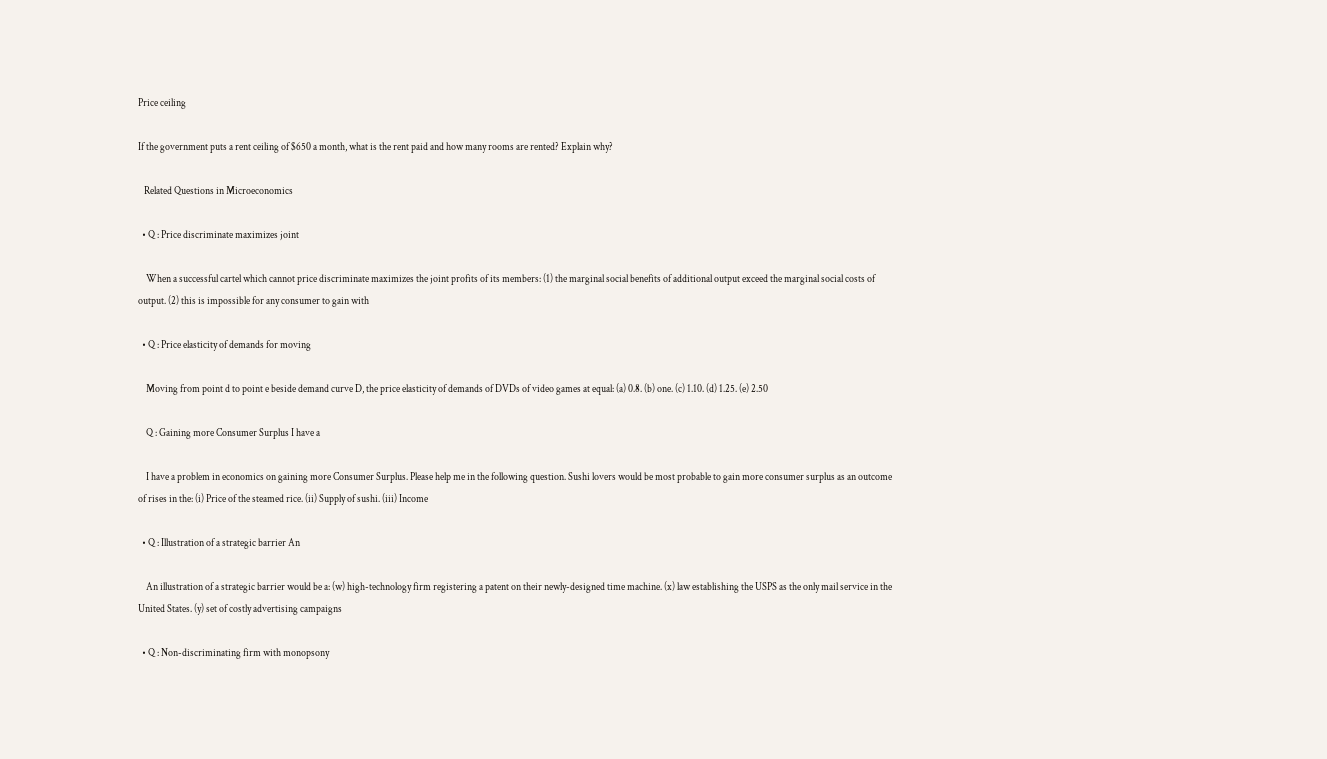Price ceiling

If the government puts a rent ceiling of $650 a month, what is the rent paid and how many rooms are rented? Explain why?

   Related Questions in Microeconomics

  • Q : Price discriminate maximizes joint

    When a successful cartel which cannot price discriminate maximizes the joint profits of its members: (1) the marginal social benefits of additional output exceed the marginal social costs of output. (2) this is impossible for any consumer to gain with

  • Q : Price elasticity of demands for moving

    Moving from point d to point e beside demand curve D, the price elasticity of demands of DVDs of video games at equal: (a) 0.8. (b) one. (c) 1.10. (d) 1.25. (e) 2.50

    Q : Gaining more Consumer Surplus I have a

    I have a problem in economics on gaining more Consumer Surplus. Please help me in the following question. Sushi lovers would be most probable to gain more consumer surplus as an outcome of rises in the: (i) Price of the steamed rice. (ii) Supply of sushi. (iii) Income

  • Q : Illustration of a strategic barrier An

    An illustration of a strategic barrier would be a: (w) high-technology firm registering a patent on their newly-designed time machine. (x) law establishing the USPS as the only mail service in the United States. (y) set of costly advertising campaigns

  • Q : Non-discriminating firm with monopsony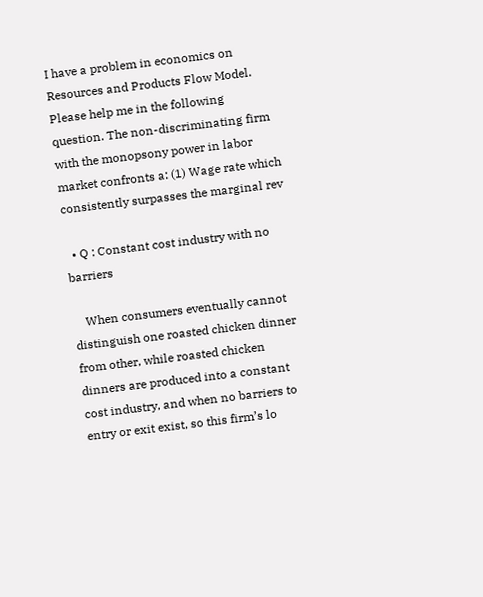I have a problem in economics on Resources and Products Flow Model. Please help me in the following question. The non-discriminating firm with the monopsony power in labor market confronts a: (1) Wage rate which consistently surpasses the marginal rev

  • Q : Constant cost industry with no barriers

    When consumers eventually cannot distinguish one roasted chicken dinner from other, while roasted chicken dinners are produced into a constant cost industry, and when no barriers to entry or exit exist, so this firm’s lo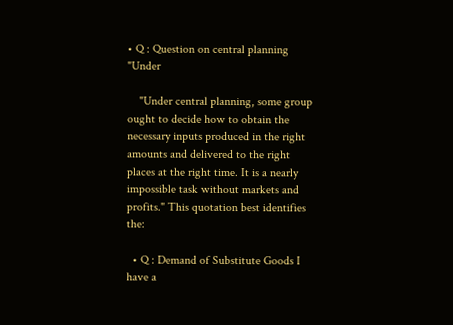• Q : Question on central planning "Under

    "Under central planning, some group ought to decide how to obtain the necessary inputs produced in the right amounts and delivered to the right places at the right time. It is a nearly impossible task without markets and profits." This quotation best identifies the:

  • Q : Demand of Substitute Goods I have a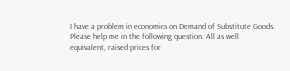I have a problem in economics on Demand of Substitute Goods. Please help me in the following question. All as well equivalent, raised prices for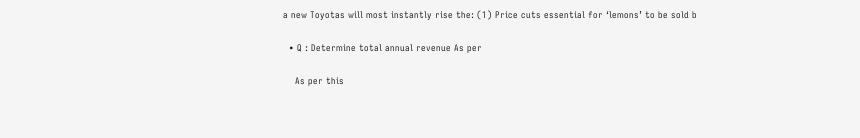a new Toyotas will most instantly rise the: (1) Price cuts essential for ‘lemons’ to be sold b

  • Q : Determine total annual revenue As per

    As per this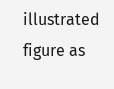illustrated figure as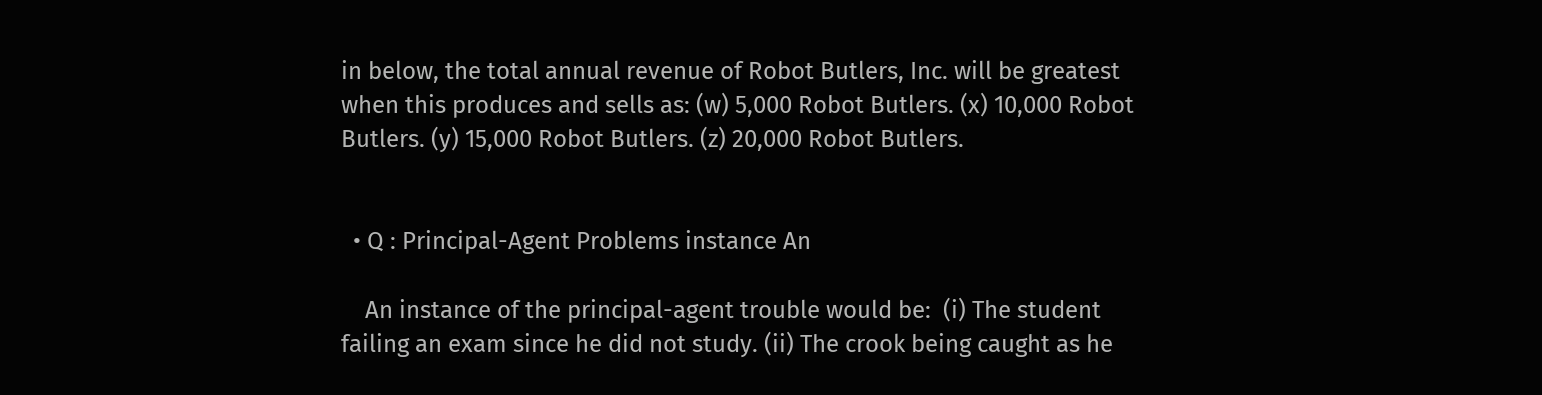in below, the total annual revenue of Robot Butlers, Inc. will be greatest when this produces and sells as: (w) 5,000 Robot Butlers. (x) 10,000 Robot Butlers. (y) 15,000 Robot Butlers. (z) 20,000 Robot Butlers.


  • Q : Principal-Agent Problems instance An

    An instance of the principal-agent trouble would be:  (i) The student failing an exam since he did not study. (ii) The crook being caught as he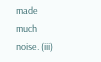made much noise. (iii)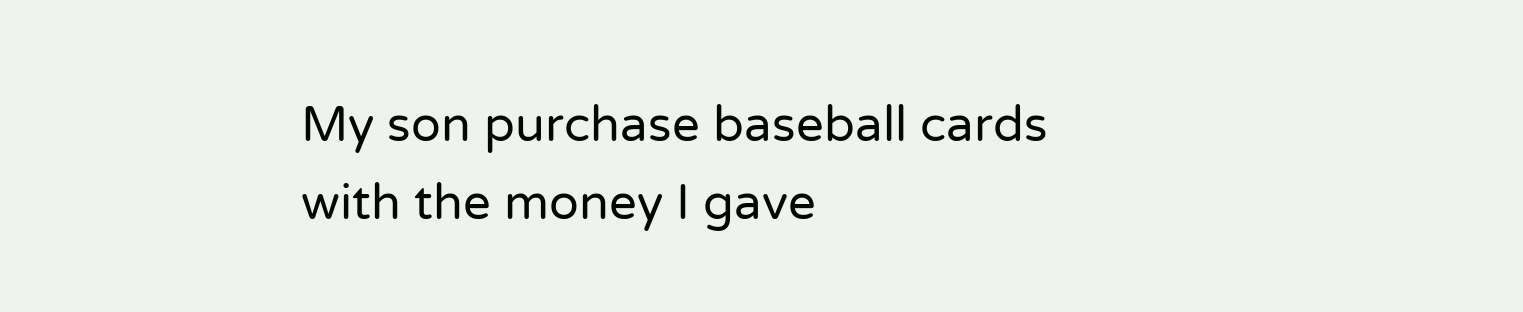My son purchase baseball cards with the money I gave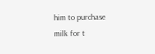him to purchase milk for t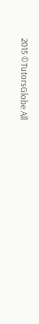2015 ©TutorsGlobe All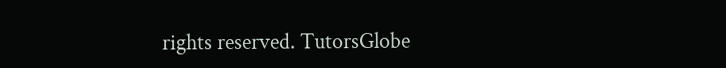rights reserved. TutorsGlobe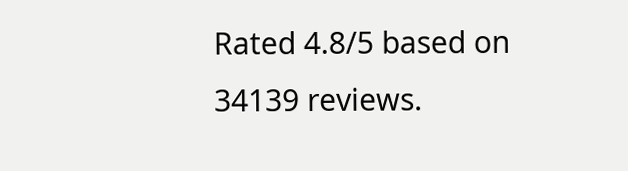Rated 4.8/5 based on 34139 reviews.